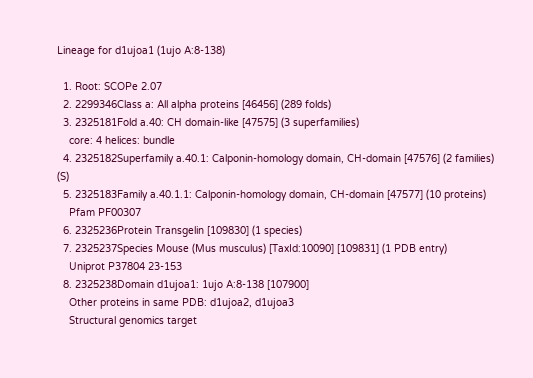Lineage for d1ujoa1 (1ujo A:8-138)

  1. Root: SCOPe 2.07
  2. 2299346Class a: All alpha proteins [46456] (289 folds)
  3. 2325181Fold a.40: CH domain-like [47575] (3 superfamilies)
    core: 4 helices: bundle
  4. 2325182Superfamily a.40.1: Calponin-homology domain, CH-domain [47576] (2 families) (S)
  5. 2325183Family a.40.1.1: Calponin-homology domain, CH-domain [47577] (10 proteins)
    Pfam PF00307
  6. 2325236Protein Transgelin [109830] (1 species)
  7. 2325237Species Mouse (Mus musculus) [TaxId:10090] [109831] (1 PDB entry)
    Uniprot P37804 23-153
  8. 2325238Domain d1ujoa1: 1ujo A:8-138 [107900]
    Other proteins in same PDB: d1ujoa2, d1ujoa3
    Structural genomics target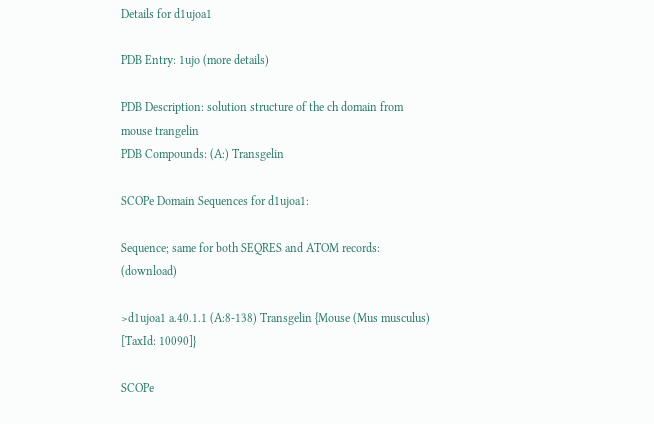Details for d1ujoa1

PDB Entry: 1ujo (more details)

PDB Description: solution structure of the ch domain from mouse trangelin
PDB Compounds: (A:) Transgelin

SCOPe Domain Sequences for d1ujoa1:

Sequence; same for both SEQRES and ATOM records: (download)

>d1ujoa1 a.40.1.1 (A:8-138) Transgelin {Mouse (Mus musculus) [TaxId: 10090]}

SCOPe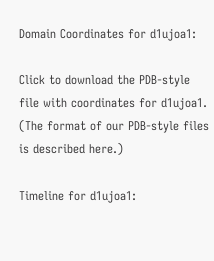Domain Coordinates for d1ujoa1:

Click to download the PDB-style file with coordinates for d1ujoa1.
(The format of our PDB-style files is described here.)

Timeline for d1ujoa1: